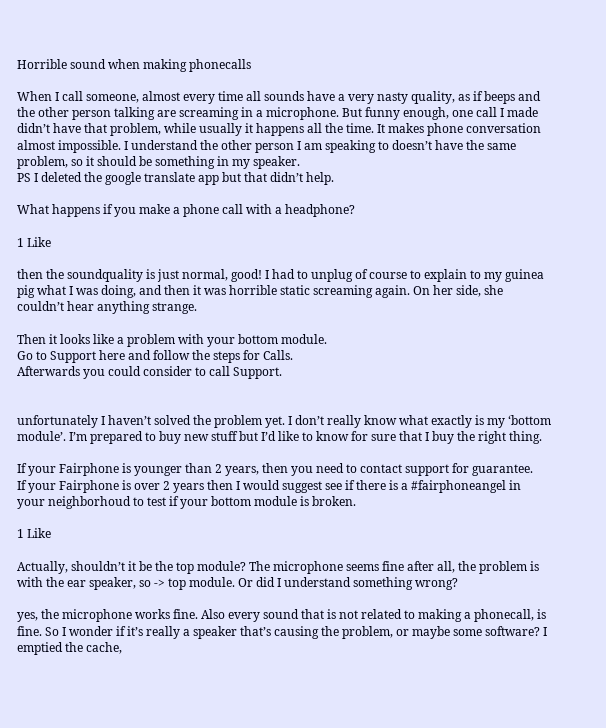Horrible sound when making phonecalls

When I call someone, almost every time all sounds have a very nasty quality, as if beeps and the other person talking are screaming in a microphone. But funny enough, one call I made didn’t have that problem, while usually it happens all the time. It makes phone conversation almost impossible. I understand the other person I am speaking to doesn’t have the same problem, so it should be something in my speaker.
PS I deleted the google translate app but that didn’t help.

What happens if you make a phone call with a headphone?

1 Like

then the soundquality is just normal, good! I had to unplug of course to explain to my guinea pig what I was doing, and then it was horrible static screaming again. On her side, she couldn’t hear anything strange.

Then it looks like a problem with your bottom module.
Go to Support here and follow the steps for Calls.
Afterwards you could consider to call Support.


unfortunately I haven’t solved the problem yet. I don’t really know what exactly is my ‘bottom module’. I’m prepared to buy new stuff but I’d like to know for sure that I buy the right thing.

If your Fairphone is younger than 2 years, then you need to contact support for guarantee.
If your Fairphone is over 2 years then I would suggest see if there is a #fairphoneangel in your neighborhoud to test if your bottom module is broken.

1 Like

Actually, shouldn’t it be the top module? The microphone seems fine after all, the problem is with the ear speaker, so -> top module. Or did I understand something wrong?

yes, the microphone works fine. Also every sound that is not related to making a phonecall, is fine. So I wonder if it’s really a speaker that’s causing the problem, or maybe some software? I emptied the cache,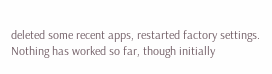deleted some recent apps, restarted factory settings. Nothing has worked so far, though initially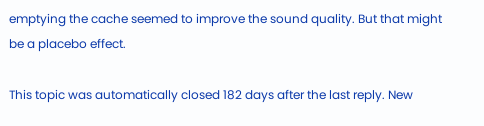emptying the cache seemed to improve the sound quality. But that might be a placebo effect.

This topic was automatically closed 182 days after the last reply. New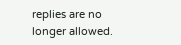replies are no longer allowed.